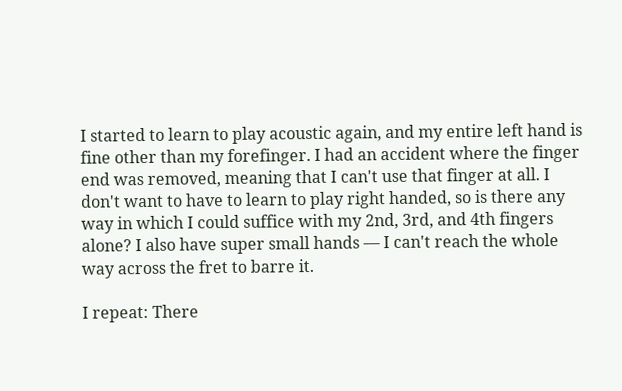I started to learn to play acoustic again, and my entire left hand is fine other than my forefinger. I had an accident where the finger end was removed, meaning that I can't use that finger at all. I don't want to have to learn to play right handed, so is there any way in which I could suffice with my 2nd, 3rd, and 4th fingers alone? I also have super small hands — I can't reach the whole way across the fret to barre it.

I repeat: There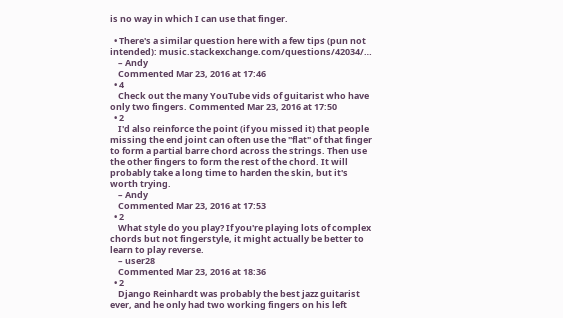is no way in which I can use that finger.

  • There's a similar question here with a few tips (pun not intended): music.stackexchange.com/questions/42034/…
    – Andy
    Commented Mar 23, 2016 at 17:46
  • 4
    Check out the many YouTube vids of guitarist who have only two fingers. Commented Mar 23, 2016 at 17:50
  • 2
    I'd also reinforce the point (if you missed it) that people missing the end joint can often use the "flat" of that finger to form a partial barre chord across the strings. Then use the other fingers to form the rest of the chord. It will probably take a long time to harden the skin, but it's worth trying.
    – Andy
    Commented Mar 23, 2016 at 17:53
  • 2
    What style do you play? If you're playing lots of complex chords but not fingerstyle, it might actually be better to learn to play reverse.
    – user28
    Commented Mar 23, 2016 at 18:36
  • 2
    Django Reinhardt was probably the best jazz guitarist ever, and he only had two working fingers on his left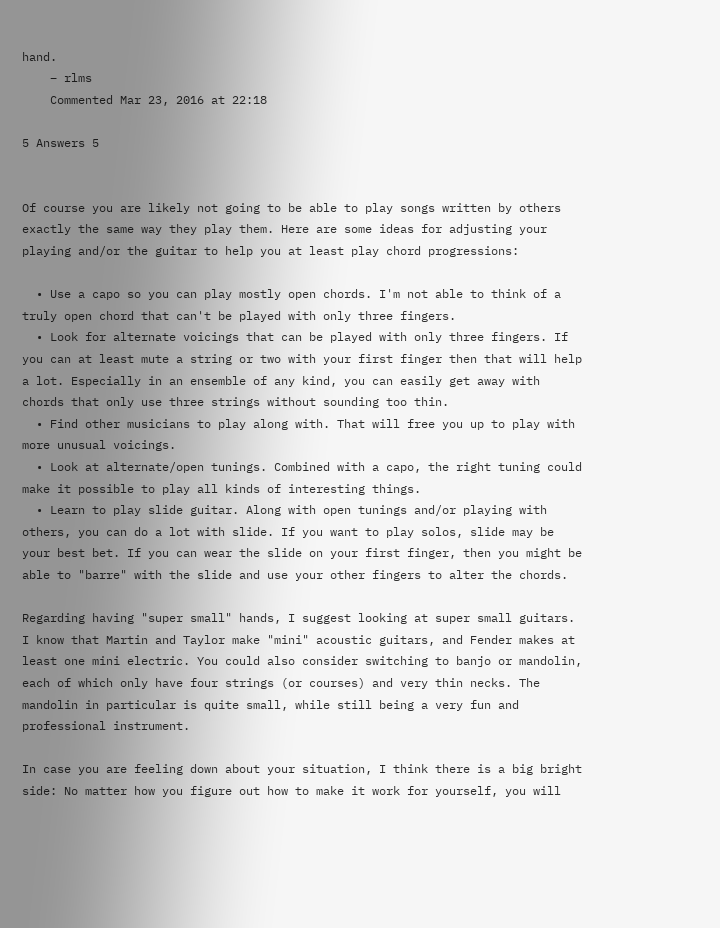hand.
    – rlms
    Commented Mar 23, 2016 at 22:18

5 Answers 5


Of course you are likely not going to be able to play songs written by others exactly the same way they play them. Here are some ideas for adjusting your playing and/or the guitar to help you at least play chord progressions:

  • Use a capo so you can play mostly open chords. I'm not able to think of a truly open chord that can't be played with only three fingers.
  • Look for alternate voicings that can be played with only three fingers. If you can at least mute a string or two with your first finger then that will help a lot. Especially in an ensemble of any kind, you can easily get away with chords that only use three strings without sounding too thin.
  • Find other musicians to play along with. That will free you up to play with more unusual voicings.
  • Look at alternate/open tunings. Combined with a capo, the right tuning could make it possible to play all kinds of interesting things.
  • Learn to play slide guitar. Along with open tunings and/or playing with others, you can do a lot with slide. If you want to play solos, slide may be your best bet. If you can wear the slide on your first finger, then you might be able to "barre" with the slide and use your other fingers to alter the chords.

Regarding having "super small" hands, I suggest looking at super small guitars. I know that Martin and Taylor make "mini" acoustic guitars, and Fender makes at least one mini electric. You could also consider switching to banjo or mandolin, each of which only have four strings (or courses) and very thin necks. The mandolin in particular is quite small, while still being a very fun and professional instrument.

In case you are feeling down about your situation, I think there is a big bright side: No matter how you figure out how to make it work for yourself, you will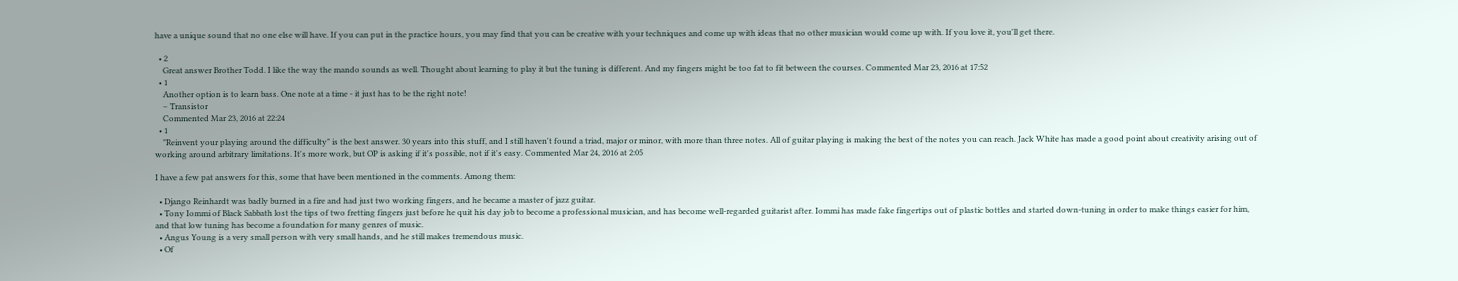have a unique sound that no one else will have. If you can put in the practice hours, you may find that you can be creative with your techniques and come up with ideas that no other musician would come up with. If you love it, you'll get there.

  • 2
    Great answer Brother Todd. I like the way the mando sounds as well. Thought about learning to play it but the tuning is different. And my fingers might be too fat to fit between the courses. Commented Mar 23, 2016 at 17:52
  • 1
    Another option is to learn bass. One note at a time - it just has to be the right note!
    – Transistor
    Commented Mar 23, 2016 at 22:24
  • 1
    "Reinvent your playing around the difficulty" is the best answer. 30 years into this stuff, and I still haven't found a triad, major or minor, with more than three notes. All of guitar playing is making the best of the notes you can reach. Jack White has made a good point about creativity arising out of working around arbitrary limitations. It's more work, but OP is asking if it's possible, not if it's easy. Commented Mar 24, 2016 at 2:05

I have a few pat answers for this, some that have been mentioned in the comments. Among them:

  • Django Reinhardt was badly burned in a fire and had just two working fingers, and he became a master of jazz guitar.
  • Tony Iommi of Black Sabbath lost the tips of two fretting fingers just before he quit his day job to become a professional musician, and has become well-regarded guitarist after. Iommi has made fake fingertips out of plastic bottles and started down-tuning in order to make things easier for him, and that low tuning has become a foundation for many genres of music.
  • Angus Young is a very small person with very small hands, and he still makes tremendous music.
  • Of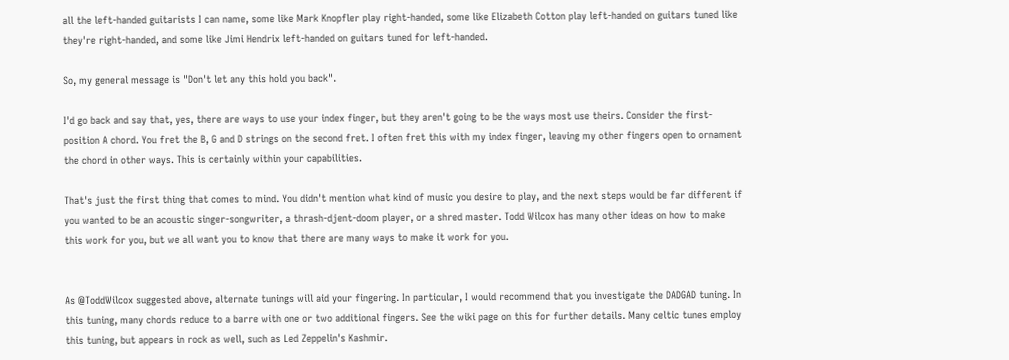all the left-handed guitarists I can name, some like Mark Knopfler play right-handed, some like Elizabeth Cotton play left-handed on guitars tuned like they're right-handed, and some like Jimi Hendrix left-handed on guitars tuned for left-handed.

So, my general message is "Don't let any this hold you back".

I'd go back and say that, yes, there are ways to use your index finger, but they aren't going to be the ways most use theirs. Consider the first-position A chord. You fret the B, G and D strings on the second fret. I often fret this with my index finger, leaving my other fingers open to ornament the chord in other ways. This is certainly within your capabilities.

That's just the first thing that comes to mind. You didn't mention what kind of music you desire to play, and the next steps would be far different if you wanted to be an acoustic singer-songwriter, a thrash-djent-doom player, or a shred master. Todd Wilcox has many other ideas on how to make this work for you, but we all want you to know that there are many ways to make it work for you.


As @ToddWilcox suggested above, alternate tunings will aid your fingering. In particular, I would recommend that you investigate the DADGAD tuning. In this tuning, many chords reduce to a barre with one or two additional fingers. See the wiki page on this for further details. Many celtic tunes employ this tuning, but appears in rock as well, such as Led Zeppelin's Kashmir.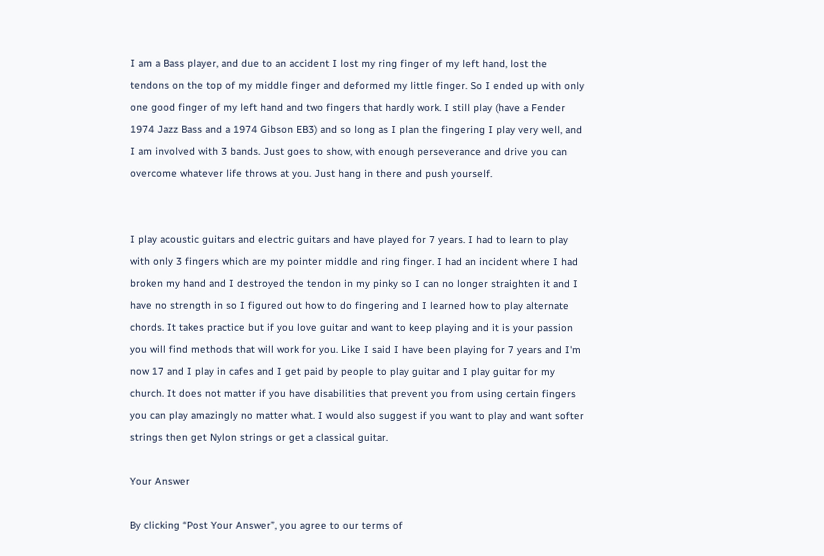I am a Bass player, and due to an accident I lost my ring finger of my left hand, lost the tendons on the top of my middle finger and deformed my little finger. So I ended up with only one good finger of my left hand and two fingers that hardly work. I still play (have a Fender 1974 Jazz Bass and a 1974 Gibson EB3) and so long as I plan the fingering I play very well, and I am involved with 3 bands. Just goes to show, with enough perseverance and drive you can overcome whatever life throws at you. Just hang in there and push yourself.


I play acoustic guitars and electric guitars and have played for 7 years. I had to learn to play with only 3 fingers which are my pointer middle and ring finger. I had an incident where I had broken my hand and I destroyed the tendon in my pinky so I can no longer straighten it and I have no strength in so I figured out how to do fingering and I learned how to play alternate chords. It takes practice but if you love guitar and want to keep playing and it is your passion you will find methods that will work for you. Like I said I have been playing for 7 years and I'm now 17 and I play in cafes and I get paid by people to play guitar and I play guitar for my church. It does not matter if you have disabilities that prevent you from using certain fingers you can play amazingly no matter what. I would also suggest if you want to play and want softer strings then get Nylon strings or get a classical guitar.

Your Answer

By clicking “Post Your Answer”, you agree to our terms of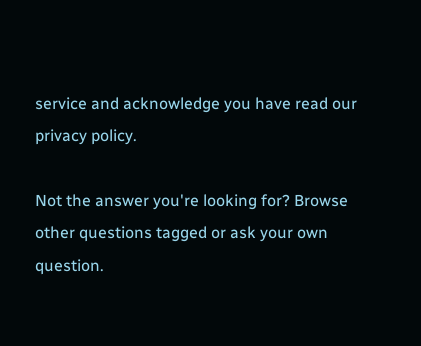service and acknowledge you have read our privacy policy.

Not the answer you're looking for? Browse other questions tagged or ask your own question.